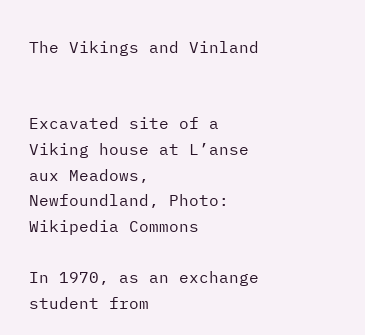The Vikings and Vinland


Excavated site of a Viking house at L’anse aux Meadows, Newfoundland, Photo: Wikipedia Commons

In 1970, as an exchange student from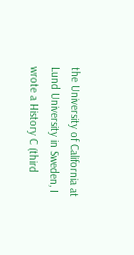the University of California at Lund University in Sweden, I wrote a History C (third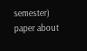semester) paper about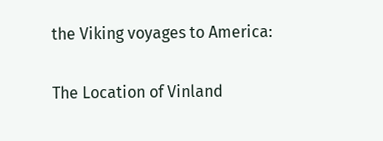the Viking voyages to America:

The Location of Vinland